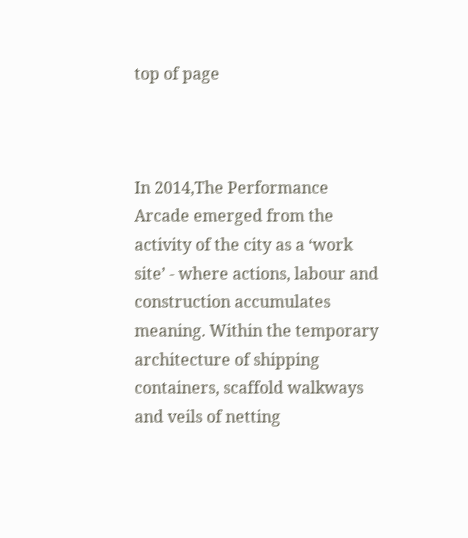top of page



In 2014,The Performance Arcade emerged from the activity of the city as a ‘work site’ - where actions, labour and construction accumulates meaning. Within the temporary architecture of shipping containers, scaffold walkways and veils of netting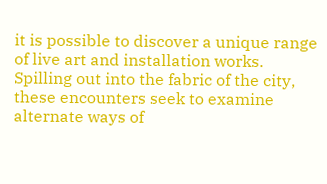it is possible to discover a unique range of live art and installation works. Spilling out into the fabric of the city, these encounters seek to examine alternate ways of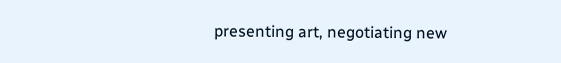presenting art, negotiating new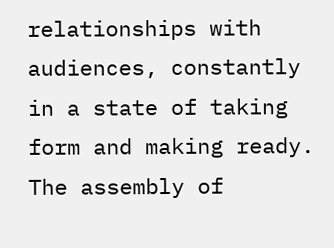relationships with audiences, constantly in a state of taking form and making ready. The assembly of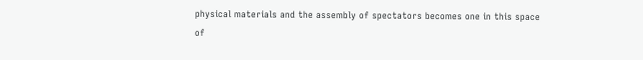physical materials and the assembly of spectators becomes one in this space of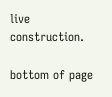live construction.

bottom of page